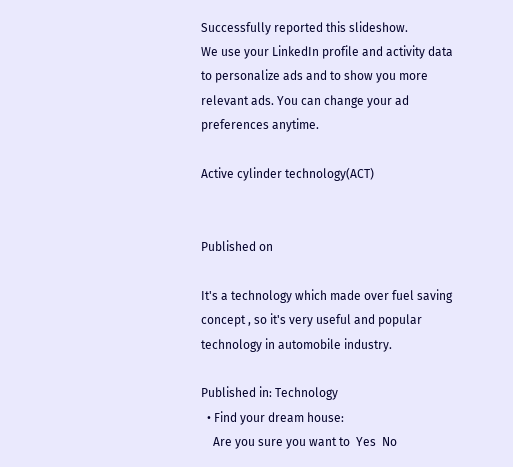Successfully reported this slideshow.
We use your LinkedIn profile and activity data to personalize ads and to show you more relevant ads. You can change your ad preferences anytime.

Active cylinder technology(ACT)


Published on

It's a technology which made over fuel saving concept , so it's very useful and popular technology in automobile industry.

Published in: Technology
  • Find your dream house:
    Are you sure you want to  Yes  No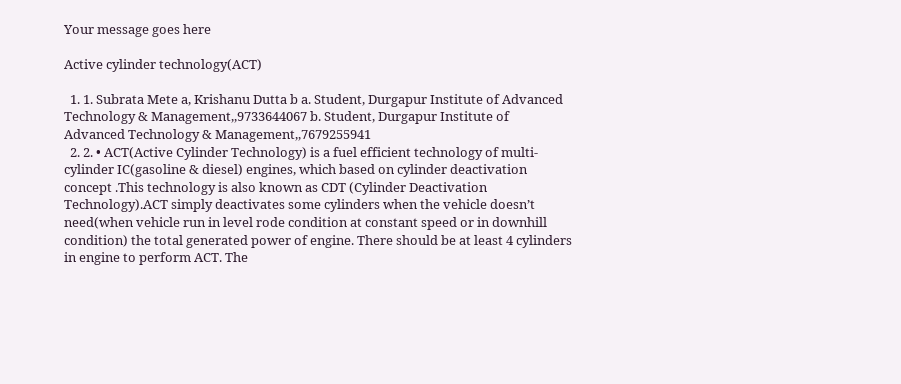Your message goes here

Active cylinder technology(ACT)

  1. 1. Subrata Mete a, Krishanu Dutta b a. Student, Durgapur Institute of Advanced Technology & Management,,9733644067 b. Student, Durgapur Institute of Advanced Technology & Management,,7679255941
  2. 2. • ACT(Active Cylinder Technology) is a fuel efficient technology of multi- cylinder IC(gasoline & diesel) engines, which based on cylinder deactivation concept .This technology is also known as CDT (Cylinder Deactivation Technology).ACT simply deactivates some cylinders when the vehicle doesn’t need(when vehicle run in level rode condition at constant speed or in downhill condition) the total generated power of engine. There should be at least 4 cylinders in engine to perform ACT. The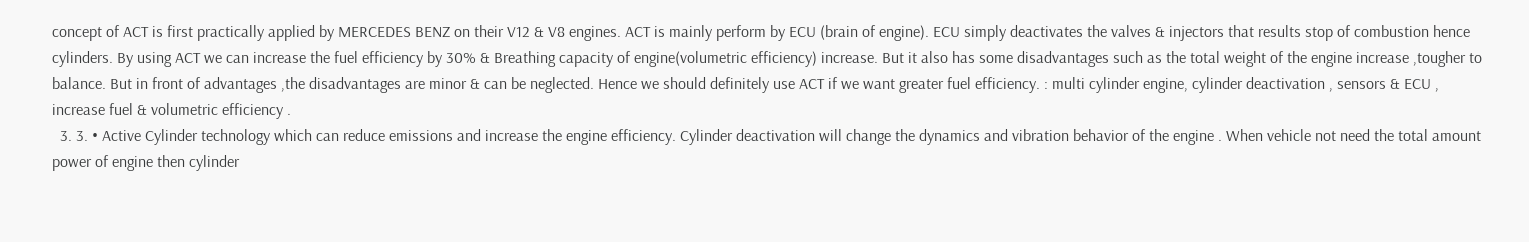concept of ACT is first practically applied by MERCEDES BENZ on their V12 & V8 engines. ACT is mainly perform by ECU (brain of engine). ECU simply deactivates the valves & injectors that results stop of combustion hence cylinders. By using ACT we can increase the fuel efficiency by 30% & Breathing capacity of engine(volumetric efficiency) increase. But it also has some disadvantages such as the total weight of the engine increase ,tougher to balance. But in front of advantages ,the disadvantages are minor & can be neglected. Hence we should definitely use ACT if we want greater fuel efficiency. : multi cylinder engine, cylinder deactivation , sensors & ECU , increase fuel & volumetric efficiency .
  3. 3. • Active Cylinder technology which can reduce emissions and increase the engine efficiency. Cylinder deactivation will change the dynamics and vibration behavior of the engine . When vehicle not need the total amount power of engine then cylinder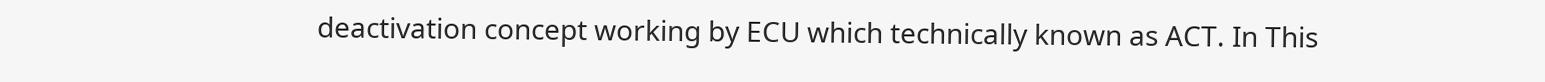deactivation concept working by ECU which technically known as ACT. In This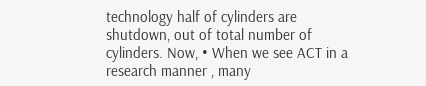technology half of cylinders are shutdown, out of total number of cylinders. Now, • When we see ACT in a research manner , many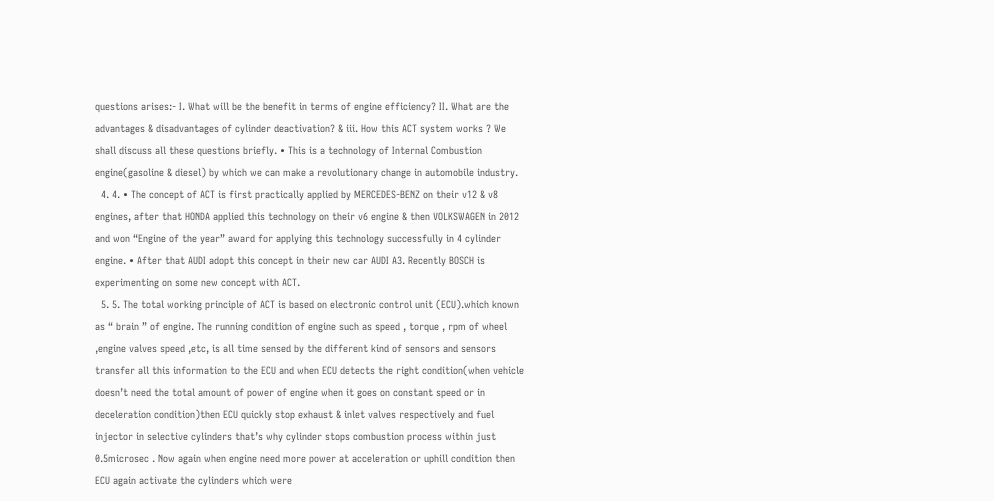questions arises:- I. What will be the benefit in terms of engine efficiency? II. What are the advantages & disadvantages of cylinder deactivation? & iii. How this ACT system works ? We shall discuss all these questions briefly. • This is a technology of Internal Combustion engine(gasoline & diesel) by which we can make a revolutionary change in automobile industry.
  4. 4. • The concept of ACT is first practically applied by MERCEDES-BENZ on their v12 & v8 engines, after that HONDA applied this technology on their v6 engine & then VOLKSWAGEN in 2012 and won “Engine of the year” award for applying this technology successfully in 4 cylinder engine. • After that AUDI adopt this concept in their new car AUDI A3. Recently BOSCH is experimenting on some new concept with ACT.
  5. 5. The total working principle of ACT is based on electronic control unit (ECU).which known as “ brain ” of engine. The running condition of engine such as speed , torque , rpm of wheel ,engine valves speed ,etc, is all time sensed by the different kind of sensors and sensors transfer all this information to the ECU and when ECU detects the right condition(when vehicle doesn’t need the total amount of power of engine when it goes on constant speed or in deceleration condition)then ECU quickly stop exhaust & inlet valves respectively and fuel injector in selective cylinders that’s why cylinder stops combustion process within just 0.5microsec . Now again when engine need more power at acceleration or uphill condition then ECU again activate the cylinders which were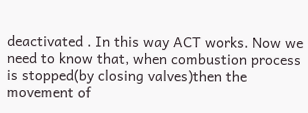deactivated . In this way ACT works. Now we need to know that, when combustion process is stopped(by closing valves)then the movement of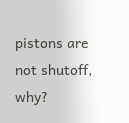pistons are not shutoff, why?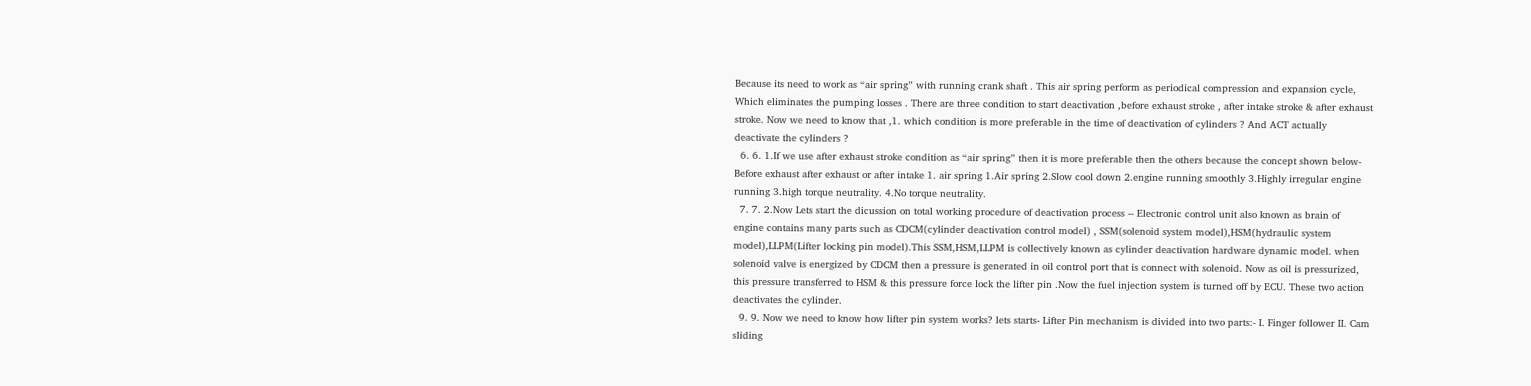Because its need to work as “air spring” with running crank shaft . This air spring perform as periodical compression and expansion cycle, Which eliminates the pumping losses . There are three condition to start deactivation ,before exhaust stroke , after intake stroke & after exhaust stroke. Now we need to know that ,1. which condition is more preferable in the time of deactivation of cylinders ? And ACT actually deactivate the cylinders ?
  6. 6. 1.If we use after exhaust stroke condition as “air spring” then it is more preferable then the others because the concept shown below- Before exhaust after exhaust or after intake 1. air spring 1.Air spring 2.Slow cool down 2.engine running smoothly 3.Highly irregular engine running 3.high torque neutrality. 4.No torque neutrality.
  7. 7. 2.Now Lets start the dicussion on total working procedure of deactivation process -- Electronic control unit also known as brain of engine contains many parts such as CDCM(cylinder deactivation control model) , SSM(solenoid system model),HSM(hydraulic system model),LLPM(Lifter locking pin model).This SSM,HSM,LLPM is collectively known as cylinder deactivation hardware dynamic model. when solenoid valve is energized by CDCM then a pressure is generated in oil control port that is connect with solenoid. Now as oil is pressurized, this pressure transferred to HSM & this pressure force lock the lifter pin .Now the fuel injection system is turned off by ECU. These two action deactivates the cylinder.
  9. 9. Now we need to know how lifter pin system works? lets starts- Lifter Pin mechanism is divided into two parts:- I. Finger follower II. Cam sliding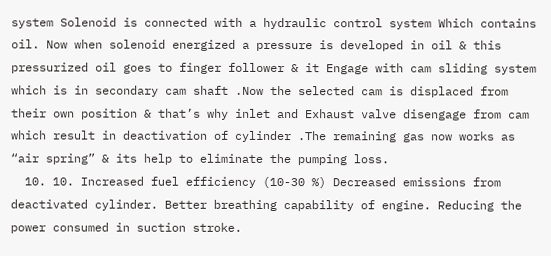system Solenoid is connected with a hydraulic control system Which contains oil. Now when solenoid energized a pressure is developed in oil & this pressurized oil goes to finger follower & it Engage with cam sliding system which is in secondary cam shaft .Now the selected cam is displaced from their own position & that’s why inlet and Exhaust valve disengage from cam which result in deactivation of cylinder .The remaining gas now works as “air spring” & its help to eliminate the pumping loss.
  10. 10. Increased fuel efficiency (10-30 %) Decreased emissions from deactivated cylinder. Better breathing capability of engine. Reducing the power consumed in suction stroke.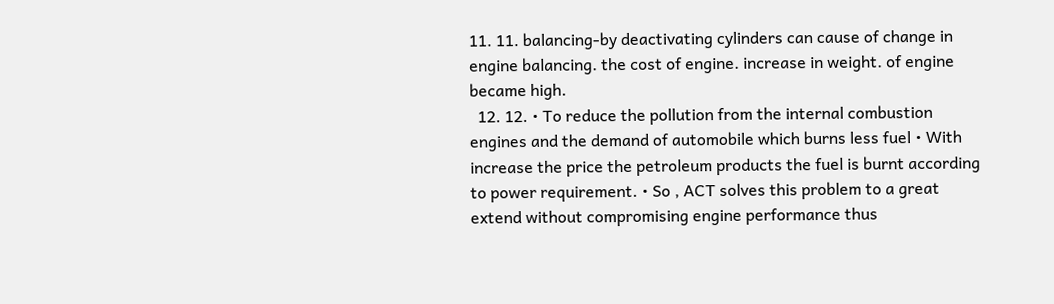11. 11. balancing-by deactivating cylinders can cause of change in engine balancing. the cost of engine. increase in weight. of engine became high.
  12. 12. • To reduce the pollution from the internal combustion engines and the demand of automobile which burns less fuel • With increase the price the petroleum products the fuel is burnt according to power requirement. • So , ACT solves this problem to a great extend without compromising engine performance thus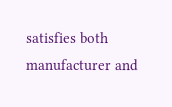satisfies both manufacturer and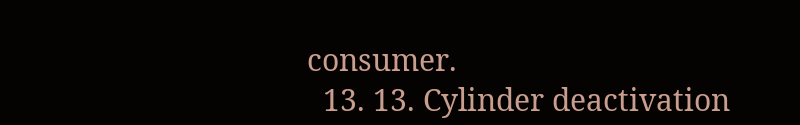consumer.
  13. 13. Cylinder deactivation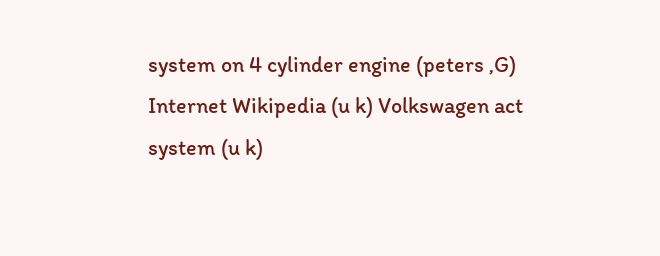system on 4 cylinder engine (peters ,G) Internet Wikipedia (u k) Volkswagen act system (u k)